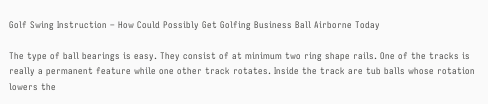Golf Swing Instruction – How Could Possibly Get Golfing Business Ball Airborne Today

The type of ball bearings is easy. They consist of at minimum two ring shape rails. One of the tracks is really a permanent feature while one other track rotates. Inside the track are tub balls whose rotation lowers the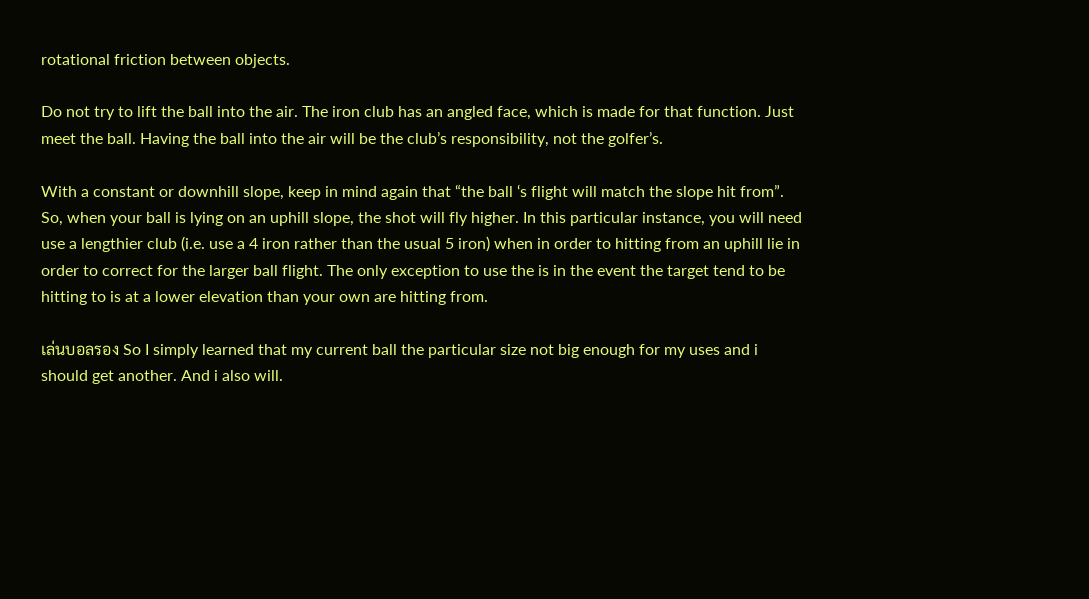rotational friction between objects.

Do not try to lift the ball into the air. The iron club has an angled face, which is made for that function. Just meet the ball. Having the ball into the air will be the club’s responsibility, not the golfer’s.

With a constant or downhill slope, keep in mind again that “the ball ‘s flight will match the slope hit from”. So, when your ball is lying on an uphill slope, the shot will fly higher. In this particular instance, you will need use a lengthier club (i.e. use a 4 iron rather than the usual 5 iron) when in order to hitting from an uphill lie in order to correct for the larger ball flight. The only exception to use the is in the event the target tend to be hitting to is at a lower elevation than your own are hitting from.

เล่นบอลรอง So I simply learned that my current ball the particular size not big enough for my uses and i should get another. And i also will.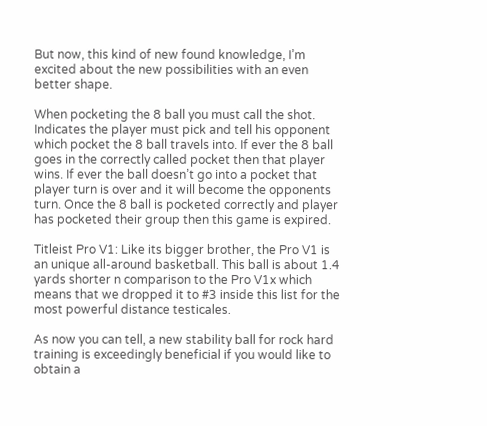But now, this kind of new found knowledge, I’m excited about the new possibilities with an even better shape.

When pocketing the 8 ball you must call the shot. Indicates the player must pick and tell his opponent which pocket the 8 ball travels into. If ever the 8 ball goes in the correctly called pocket then that player wins. If ever the ball doesn’t go into a pocket that player turn is over and it will become the opponents turn. Once the 8 ball is pocketed correctly and player has pocketed their group then this game is expired.

Titleist Pro V1: Like its bigger brother, the Pro V1 is an unique all-around basketball. This ball is about 1.4 yards shorter n comparison to the Pro V1x which means that we dropped it to #3 inside this list for the most powerful distance testicales.

As now you can tell, a new stability ball for rock hard training is exceedingly beneficial if you would like to obtain a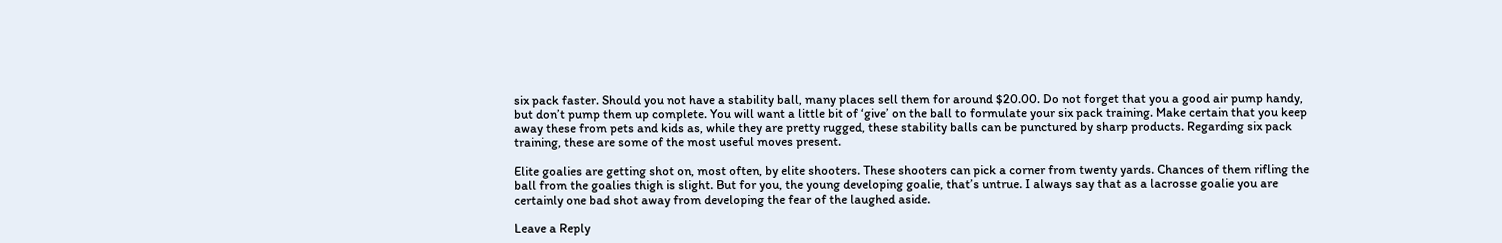six pack faster. Should you not have a stability ball, many places sell them for around $20.00. Do not forget that you a good air pump handy, but don’t pump them up complete. You will want a little bit of ‘give’ on the ball to formulate your six pack training. Make certain that you keep away these from pets and kids as, while they are pretty rugged, these stability balls can be punctured by sharp products. Regarding six pack training, these are some of the most useful moves present.

Elite goalies are getting shot on, most often, by elite shooters. These shooters can pick a corner from twenty yards. Chances of them rifling the ball from the goalies thigh is slight. But for you, the young developing goalie, that’s untrue. I always say that as a lacrosse goalie you are certainly one bad shot away from developing the fear of the laughed aside.

Leave a Reply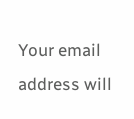Your email address will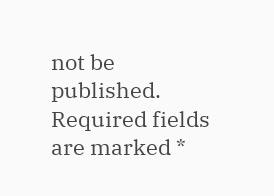not be published. Required fields are marked *